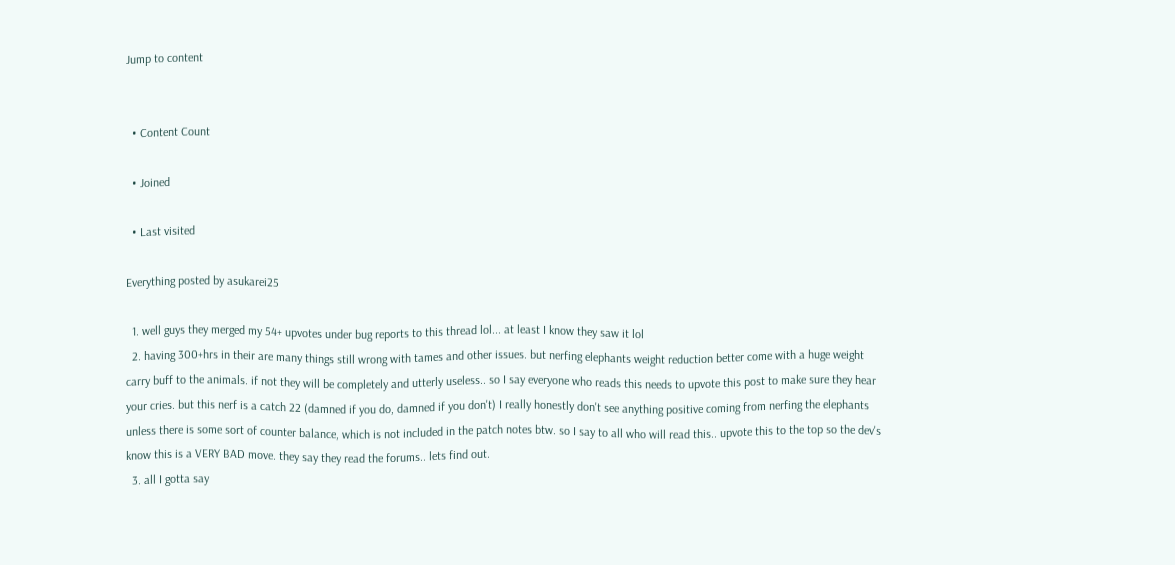Jump to content


  • Content Count

  • Joined

  • Last visited

Everything posted by asukarei25

  1. well guys they merged my 54+ upvotes under bug reports to this thread lol... at least I know they saw it lol
  2. having 300+hrs in their are many things still wrong with tames and other issues. but nerfing elephants weight reduction better come with a huge weight carry buff to the animals. if not they will be completely and utterly useless.. so I say everyone who reads this needs to upvote this post to make sure they hear your cries. but this nerf is a catch 22 (damned if you do, damned if you don't) I really honestly don't see anything positive coming from nerfing the elephants unless there is some sort of counter balance, which is not included in the patch notes btw. so I say to all who will read this.. upvote this to the top so the dev's know this is a VERY BAD move. they say they read the forums.. lets find out.
  3. all I gotta say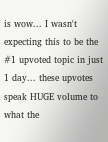is wow... I wasn't expecting this to be the #1 upvoted topic in just 1 day... these upvotes speak HUGE volume to what the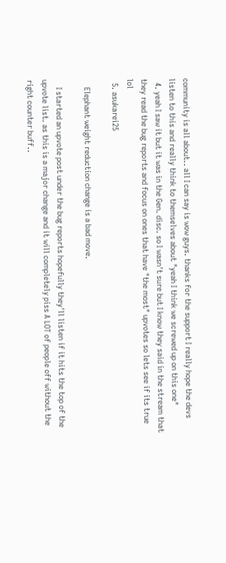community is all about.. all I can say is wow guys. thanks for the support I really hope the devs listen to this and really think to themselves about "yeah I think we screwed up on this one"
  4. yeah I saw it but it was in the Gen. disc. so I wasn't sure but I know they said in the stream that they read the bug reports and focus on ones that have "the most" upvotes so lets see if its true lol
  5. asukarei25

    Elephant weight reduction change is a bad move.

    I started an upvote post under the bug reports hopefully they'll listen if it hits the top of the upvote list. as this is a major change and it will completely piss A LOT of people off without the right counter buff..